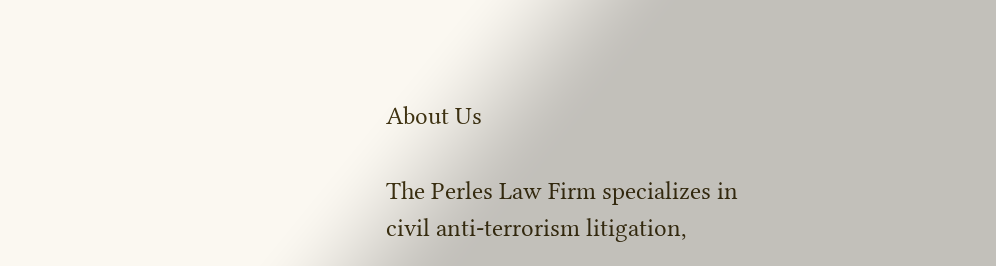About Us

The Perles Law Firm specializes in civil anti-terrorism litigation,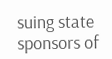suing state sponsors of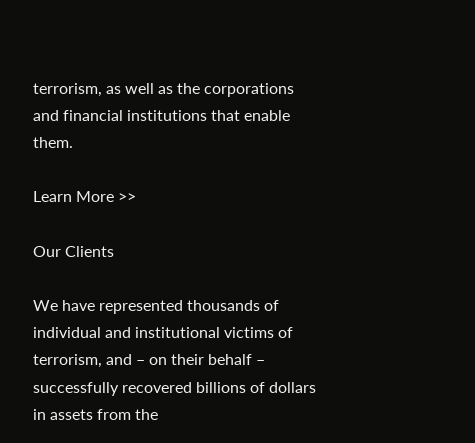terrorism, as well as the corporations and financial institutions that enable them.

Learn More >>

Our Clients

We have represented thousands of individual and institutional victims of terrorism, and – on their behalf – successfully recovered billions of dollars in assets from the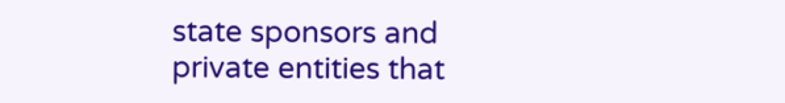state sponsors and private entities that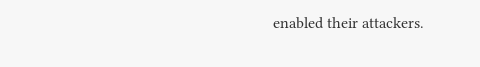enabled their attackers.